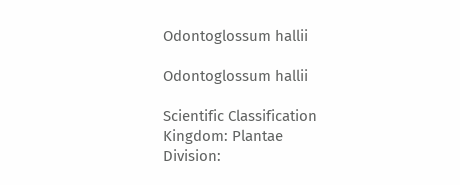Odontoglossum hallii

Odontoglossum hallii

Scientific Classification
Kingdom: Plantae
Division: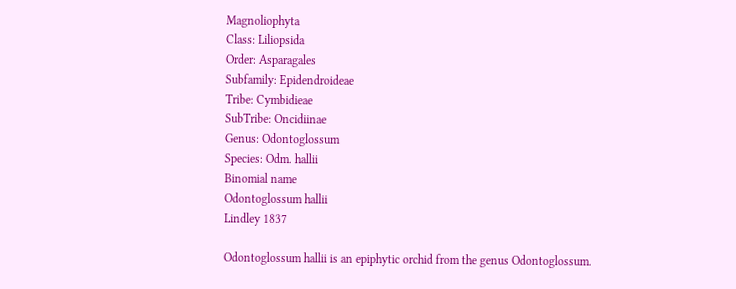Magnoliophyta
Class: Liliopsida
Order: Asparagales
Subfamily: Epidendroideae
Tribe: Cymbidieae
SubTribe: Oncidiinae
Genus: Odontoglossum
Species: Odm. hallii
Binomial name
Odontoglossum hallii
Lindley 1837

Odontoglossum hallii is an epiphytic orchid from the genus Odontoglossum.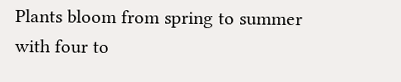Plants bloom from spring to summer with four to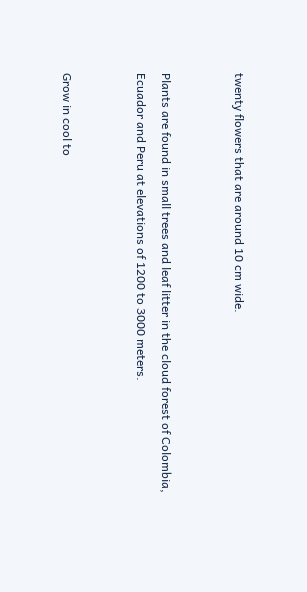twenty flowers that are around 10 cm wide.


Plants are found in small trees and leaf litter in the cloud forest of Colombia, Ecuador and Peru at elevations of 1200 to 3000 meters.


Grow in cool to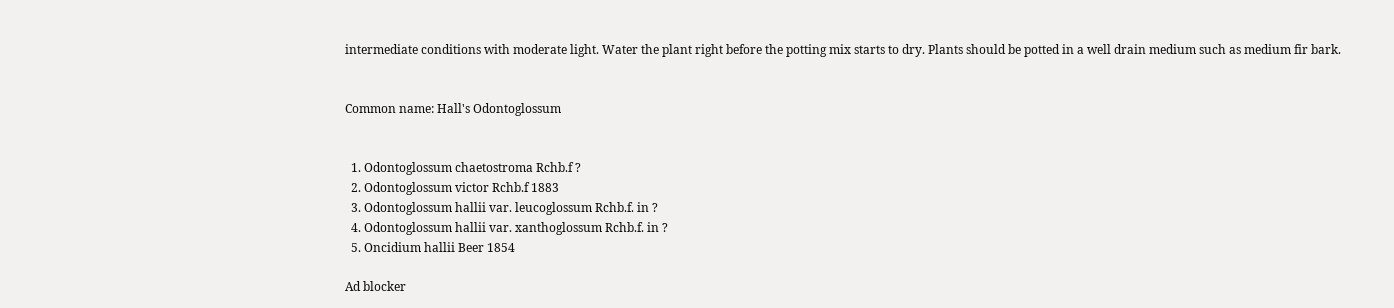intermediate conditions with moderate light. Water the plant right before the potting mix starts to dry. Plants should be potted in a well drain medium such as medium fir bark.


Common name: Hall's Odontoglossum


  1. Odontoglossum chaetostroma Rchb.f ?
  2. Odontoglossum victor Rchb.f 1883
  3. Odontoglossum hallii var. leucoglossum Rchb.f. in ?
  4. Odontoglossum hallii var. xanthoglossum Rchb.f. in ?
  5. Oncidium hallii Beer 1854

Ad blocker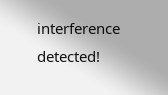interference detected!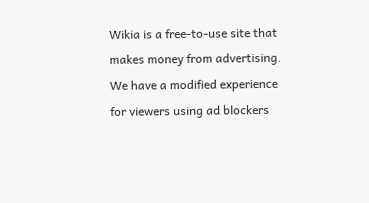Wikia is a free-to-use site that makes money from advertising. We have a modified experience for viewers using ad blockers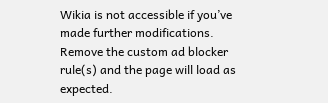Wikia is not accessible if you’ve made further modifications. Remove the custom ad blocker rule(s) and the page will load as expected.